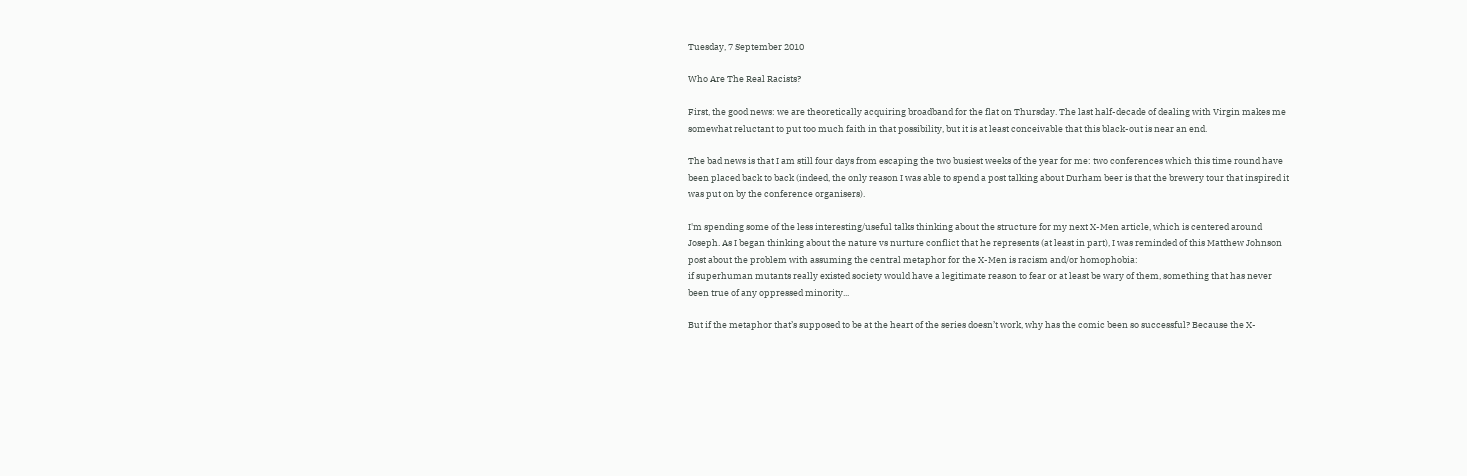Tuesday, 7 September 2010

Who Are The Real Racists?

First, the good news: we are theoretically acquiring broadband for the flat on Thursday. The last half-decade of dealing with Virgin makes me somewhat reluctant to put too much faith in that possibility, but it is at least conceivable that this black-out is near an end.

The bad news is that I am still four days from escaping the two busiest weeks of the year for me: two conferences which this time round have been placed back to back (indeed, the only reason I was able to spend a post talking about Durham beer is that the brewery tour that inspired it was put on by the conference organisers).

I'm spending some of the less interesting/useful talks thinking about the structure for my next X-Men article, which is centered around Joseph. As I began thinking about the nature vs nurture conflict that he represents (at least in part), I was reminded of this Matthew Johnson post about the problem with assuming the central metaphor for the X-Men is racism and/or homophobia:
if superhuman mutants really existed society would have a legitimate reason to fear or at least be wary of them, something that has never been true of any oppressed minority...

But if the metaphor that’s supposed to be at the heart of the series doesn’t work, why has the comic been so successful? Because the X-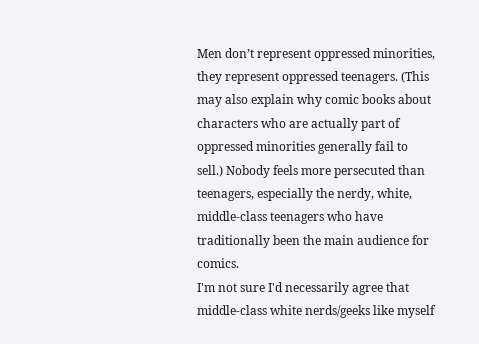Men don’t represent oppressed minorities, they represent oppressed teenagers. (This may also explain why comic books about characters who are actually part of oppressed minorities generally fail to sell.) Nobody feels more persecuted than teenagers, especially the nerdy, white, middle-class teenagers who have traditionally been the main audience for comics.
I'm not sure I'd necessarily agree that middle-class white nerds/geeks like myself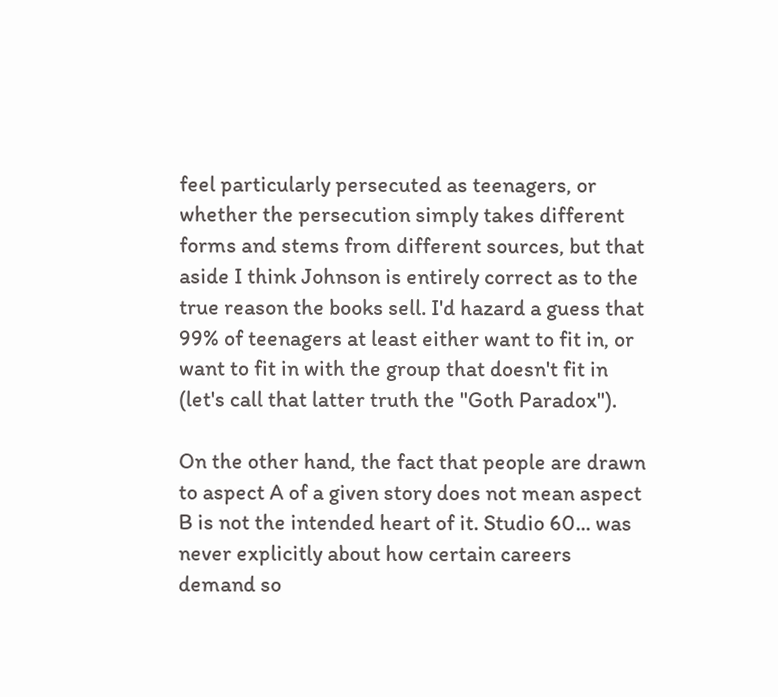feel particularly persecuted as teenagers, or whether the persecution simply takes different forms and stems from different sources, but that aside I think Johnson is entirely correct as to the true reason the books sell. I'd hazard a guess that 99% of teenagers at least either want to fit in, or want to fit in with the group that doesn't fit in (let's call that latter truth the "Goth Paradox").

On the other hand, the fact that people are drawn to aspect A of a given story does not mean aspect B is not the intended heart of it. Studio 60... was never explicitly about how certain careers demand so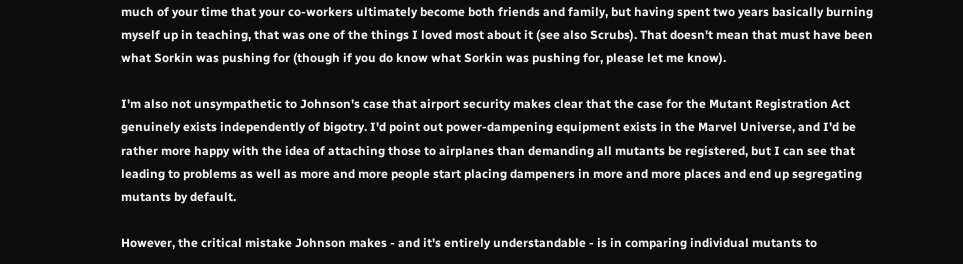much of your time that your co-workers ultimately become both friends and family, but having spent two years basically burning myself up in teaching, that was one of the things I loved most about it (see also Scrubs). That doesn't mean that must have been what Sorkin was pushing for (though if you do know what Sorkin was pushing for, please let me know).

I'm also not unsympathetic to Johnson's case that airport security makes clear that the case for the Mutant Registration Act genuinely exists independently of bigotry. I'd point out power-dampening equipment exists in the Marvel Universe, and I'd be rather more happy with the idea of attaching those to airplanes than demanding all mutants be registered, but I can see that leading to problems as well as more and more people start placing dampeners in more and more places and end up segregating mutants by default.

However, the critical mistake Johnson makes - and it's entirely understandable - is in comparing individual mutants to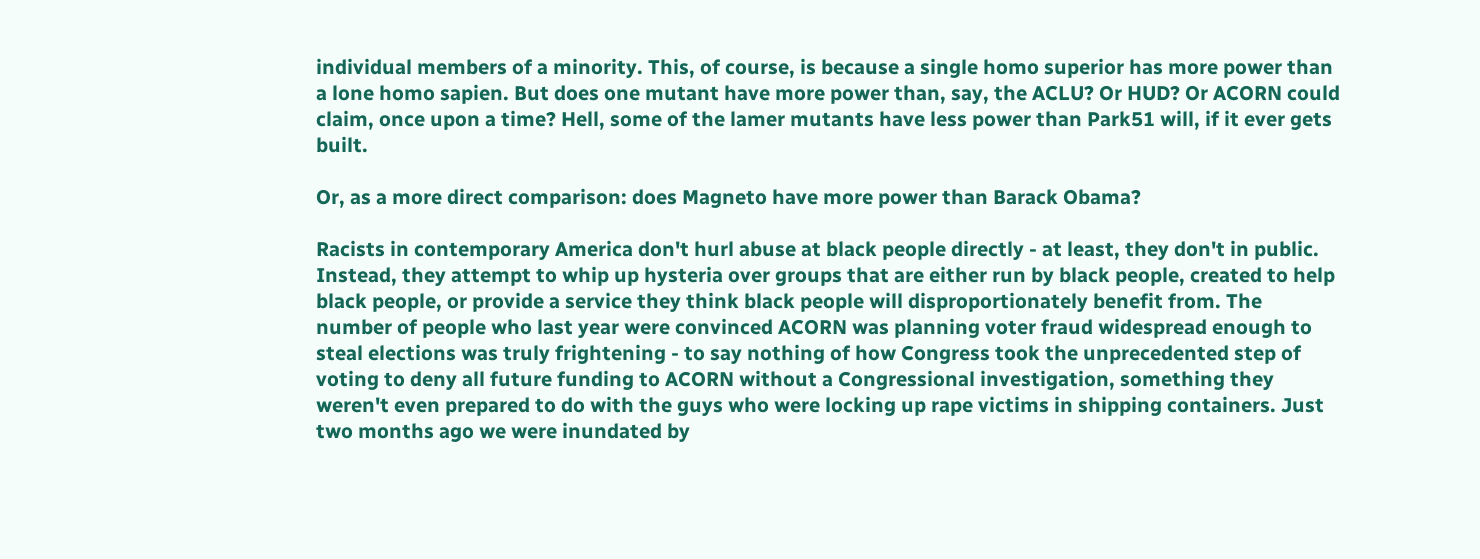individual members of a minority. This, of course, is because a single homo superior has more power than a lone homo sapien. But does one mutant have more power than, say, the ACLU? Or HUD? Or ACORN could claim, once upon a time? Hell, some of the lamer mutants have less power than Park51 will, if it ever gets built.

Or, as a more direct comparison: does Magneto have more power than Barack Obama?

Racists in contemporary America don't hurl abuse at black people directly - at least, they don't in public. Instead, they attempt to whip up hysteria over groups that are either run by black people, created to help black people, or provide a service they think black people will disproportionately benefit from. The number of people who last year were convinced ACORN was planning voter fraud widespread enough to steal elections was truly frightening - to say nothing of how Congress took the unprecedented step of voting to deny all future funding to ACORN without a Congressional investigation, something they weren't even prepared to do with the guys who were locking up rape victims in shipping containers. Just two months ago we were inundated by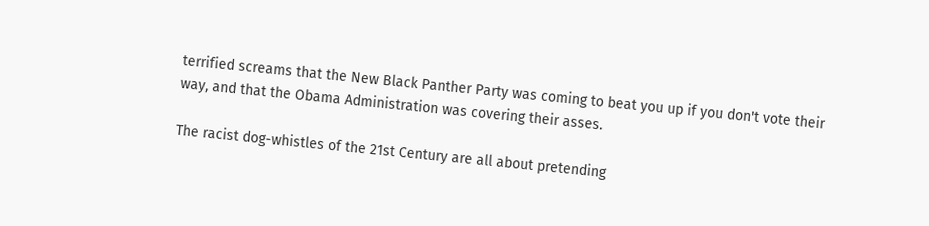terrified screams that the New Black Panther Party was coming to beat you up if you don't vote their way, and that the Obama Administration was covering their asses.

The racist dog-whistles of the 21st Century are all about pretending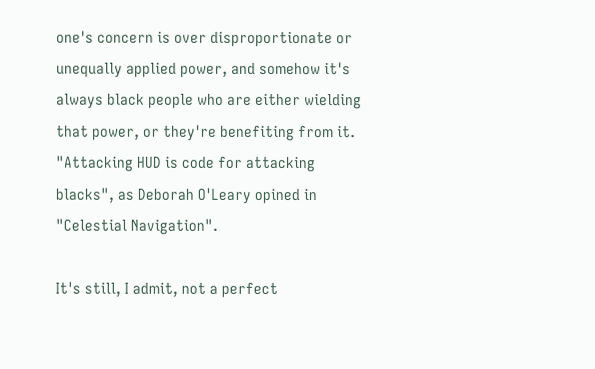one's concern is over disproportionate or unequally applied power, and somehow it's always black people who are either wielding that power, or they're benefiting from it. "Attacking HUD is code for attacking blacks", as Deborah O'Leary opined in "Celestial Navigation".

It's still, I admit, not a perfect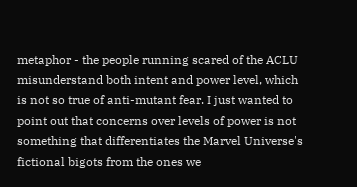metaphor - the people running scared of the ACLU misunderstand both intent and power level, which is not so true of anti-mutant fear. I just wanted to point out that concerns over levels of power is not something that differentiates the Marvel Universe's fictional bigots from the ones we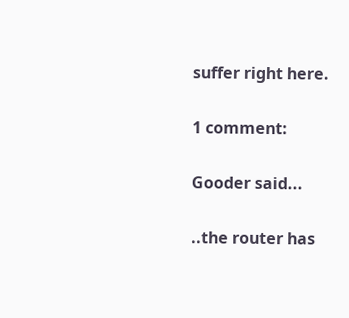suffer right here.

1 comment:

Gooder said...

..the router has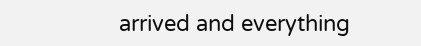arrived and everything